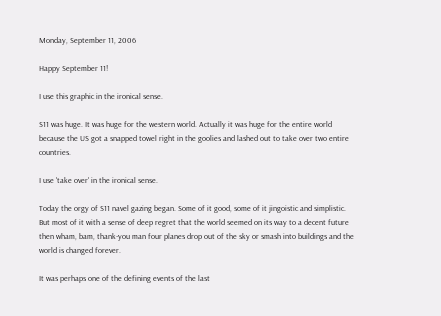Monday, September 11, 2006

Happy September 11!

I use this graphic in the ironical sense.

S11 was huge. It was huge for the western world. Actually it was huge for the entire world because the US got a snapped towel right in the goolies and lashed out to take over two entire countries.

I use 'take over' in the ironical sense.

Today the orgy of S11 navel gazing began. Some of it good, some of it jingoistic and simplistic. But most of it with a sense of deep regret that the world seemed on its way to a decent future then wham, bam, thank-you man four planes drop out of the sky or smash into buildings and the world is changed forever.

It was perhaps one of the defining events of the last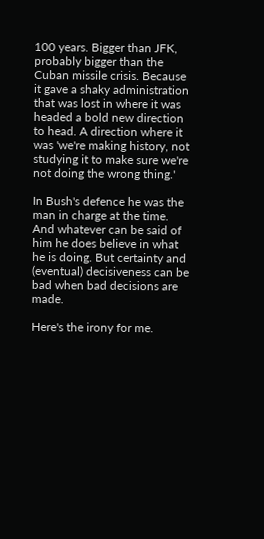100 years. Bigger than JFK, probably bigger than the Cuban missile crisis. Because it gave a shaky administration that was lost in where it was headed a bold new direction to head. A direction where it was 'we're making history, not studying it to make sure we're not doing the wrong thing.'

In Bush's defence he was the man in charge at the time. And whatever can be said of him he does believe in what he is doing. But certainty and (eventual) decisiveness can be bad when bad decisions are made.

Here's the irony for me.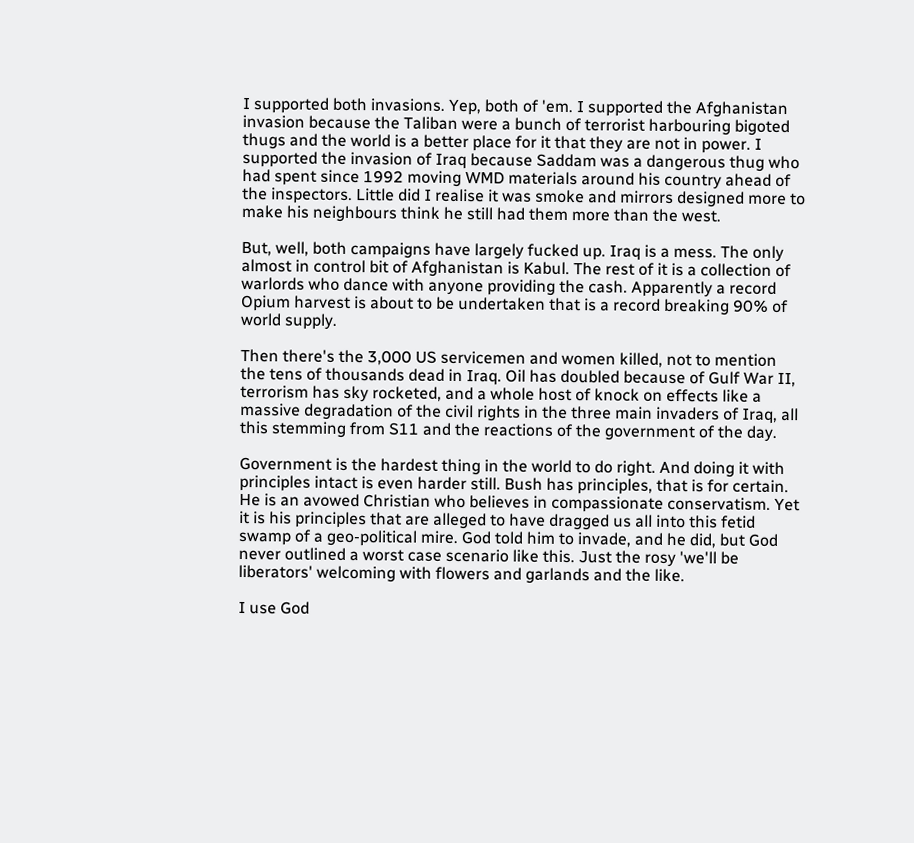I supported both invasions. Yep, both of 'em. I supported the Afghanistan invasion because the Taliban were a bunch of terrorist harbouring bigoted thugs and the world is a better place for it that they are not in power. I supported the invasion of Iraq because Saddam was a dangerous thug who had spent since 1992 moving WMD materials around his country ahead of the inspectors. Little did I realise it was smoke and mirrors designed more to make his neighbours think he still had them more than the west.

But, well, both campaigns have largely fucked up. Iraq is a mess. The only almost in control bit of Afghanistan is Kabul. The rest of it is a collection of warlords who dance with anyone providing the cash. Apparently a record Opium harvest is about to be undertaken that is a record breaking 90% of world supply.

Then there's the 3,000 US servicemen and women killed, not to mention the tens of thousands dead in Iraq. Oil has doubled because of Gulf War II, terrorism has sky rocketed, and a whole host of knock on effects like a massive degradation of the civil rights in the three main invaders of Iraq, all this stemming from S11 and the reactions of the government of the day.

Government is the hardest thing in the world to do right. And doing it with principles intact is even harder still. Bush has principles, that is for certain. He is an avowed Christian who believes in compassionate conservatism. Yet it is his principles that are alleged to have dragged us all into this fetid swamp of a geo-political mire. God told him to invade, and he did, but God never outlined a worst case scenario like this. Just the rosy 'we'll be liberators' welcoming with flowers and garlands and the like.

I use God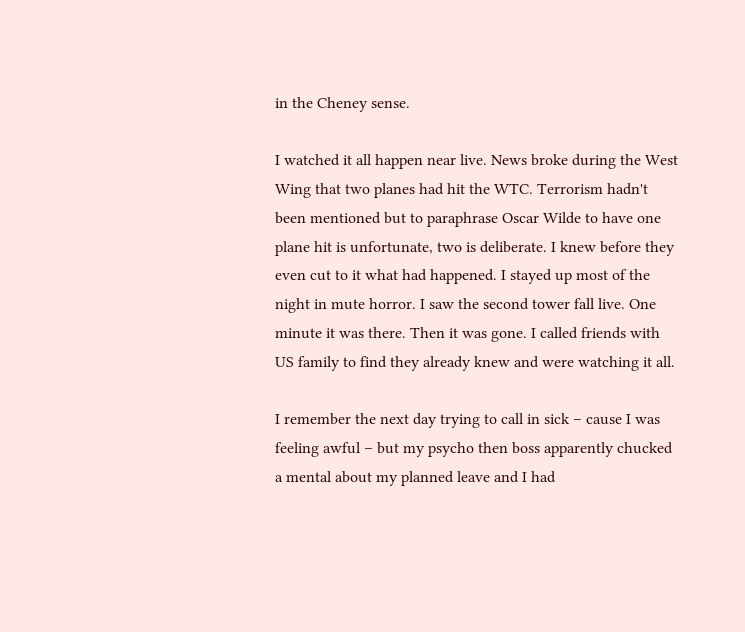in the Cheney sense.

I watched it all happen near live. News broke during the West Wing that two planes had hit the WTC. Terrorism hadn't been mentioned but to paraphrase Oscar Wilde to have one plane hit is unfortunate, two is deliberate. I knew before they even cut to it what had happened. I stayed up most of the night in mute horror. I saw the second tower fall live. One minute it was there. Then it was gone. I called friends with US family to find they already knew and were watching it all.

I remember the next day trying to call in sick – cause I was feeling awful – but my psycho then boss apparently chucked a mental about my planned leave and I had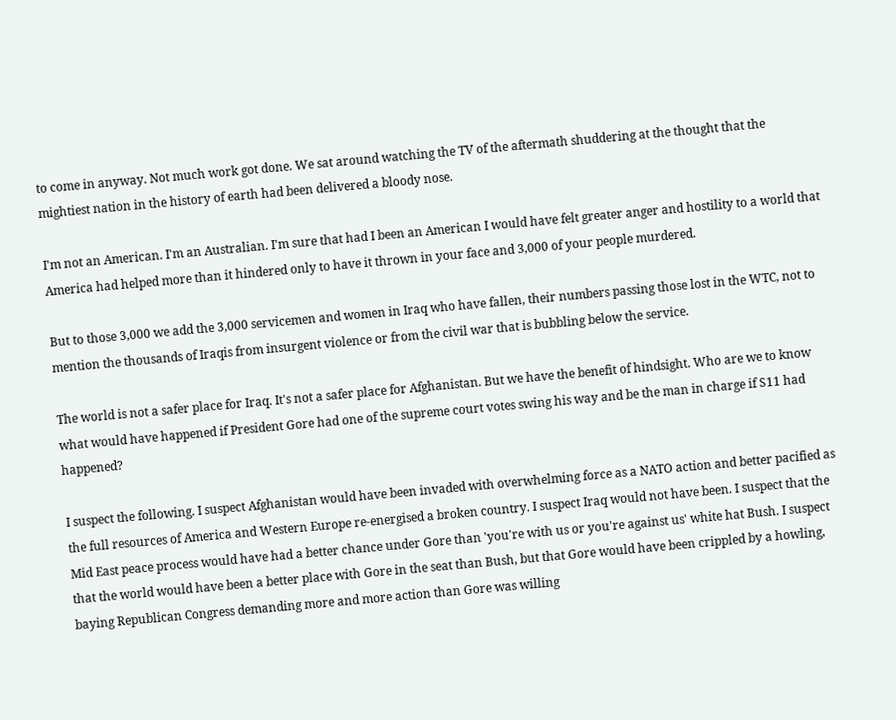to come in anyway. Not much work got done. We sat around watching the TV of the aftermath shuddering at the thought that the mightiest nation in the history of earth had been delivered a bloody nose.

I'm not an American. I'm an Australian. I'm sure that had I been an American I would have felt greater anger and hostility to a world that America had helped more than it hindered only to have it thrown in your face and 3,000 of your people murdered.

But to those 3,000 we add the 3,000 servicemen and women in Iraq who have fallen, their numbers passing those lost in the WTC, not to mention the thousands of Iraqis from insurgent violence or from the civil war that is bubbling below the service.

The world is not a safer place for Iraq. It's not a safer place for Afghanistan. But we have the benefit of hindsight. Who are we to know what would have happened if President Gore had one of the supreme court votes swing his way and be the man in charge if S11 had happened?

I suspect the following. I suspect Afghanistan would have been invaded with overwhelming force as a NATO action and better pacified as the full resources of America and Western Europe re-energised a broken country. I suspect Iraq would not have been. I suspect that the Mid East peace process would have had a better chance under Gore than 'you're with us or you're against us' white hat Bush. I suspect that the world would have been a better place with Gore in the seat than Bush, but that Gore would have been crippled by a howling, baying Republican Congress demanding more and more action than Gore was willing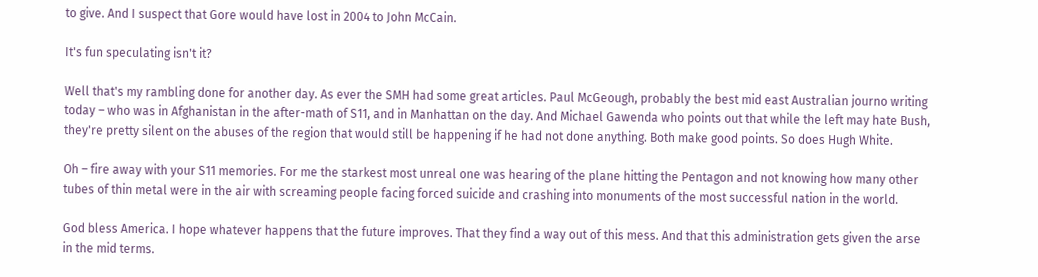to give. And I suspect that Gore would have lost in 2004 to John McCain.

It's fun speculating isn't it?

Well that's my rambling done for another day. As ever the SMH had some great articles. Paul McGeough, probably the best mid east Australian journo writing today – who was in Afghanistan in the after-math of S11, and in Manhattan on the day. And Michael Gawenda who points out that while the left may hate Bush, they're pretty silent on the abuses of the region that would still be happening if he had not done anything. Both make good points. So does Hugh White.

Oh – fire away with your S11 memories. For me the starkest most unreal one was hearing of the plane hitting the Pentagon and not knowing how many other tubes of thin metal were in the air with screaming people facing forced suicide and crashing into monuments of the most successful nation in the world.

God bless America. I hope whatever happens that the future improves. That they find a way out of this mess. And that this administration gets given the arse in the mid terms.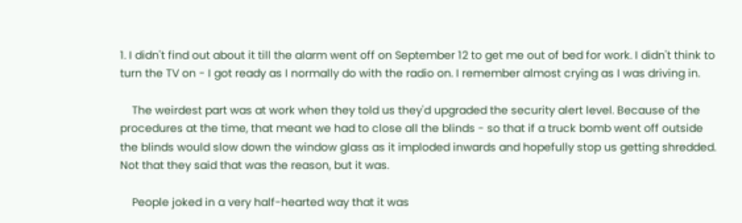1. I didn't find out about it till the alarm went off on September 12 to get me out of bed for work. I didn't think to turn the TV on - I got ready as I normally do with the radio on. I remember almost crying as I was driving in.

    The weirdest part was at work when they told us they'd upgraded the security alert level. Because of the procedures at the time, that meant we had to close all the blinds - so that if a truck bomb went off outside the blinds would slow down the window glass as it imploded inwards and hopefully stop us getting shredded. Not that they said that was the reason, but it was.

    People joked in a very half-hearted way that it was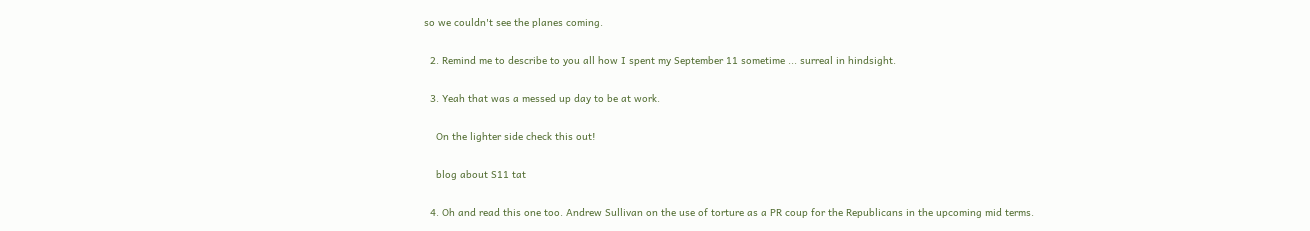so we couldn't see the planes coming.

  2. Remind me to describe to you all how I spent my September 11 sometime ... surreal in hindsight.

  3. Yeah that was a messed up day to be at work.

    On the lighter side check this out!

    blog about S11 tat

  4. Oh and read this one too. Andrew Sullivan on the use of torture as a PR coup for the Republicans in the upcoming mid terms.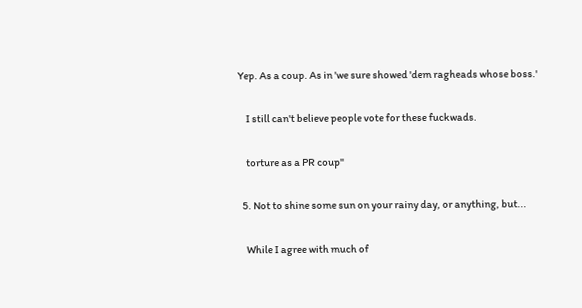Yep. As a coup. As in 'we sure showed 'dem ragheads whose boss.'

    I still can't believe people vote for these fuckwads.

    torture as a PR coup"

  5. Not to shine some sun on your rainy day, or anything, but...

    While I agree with much of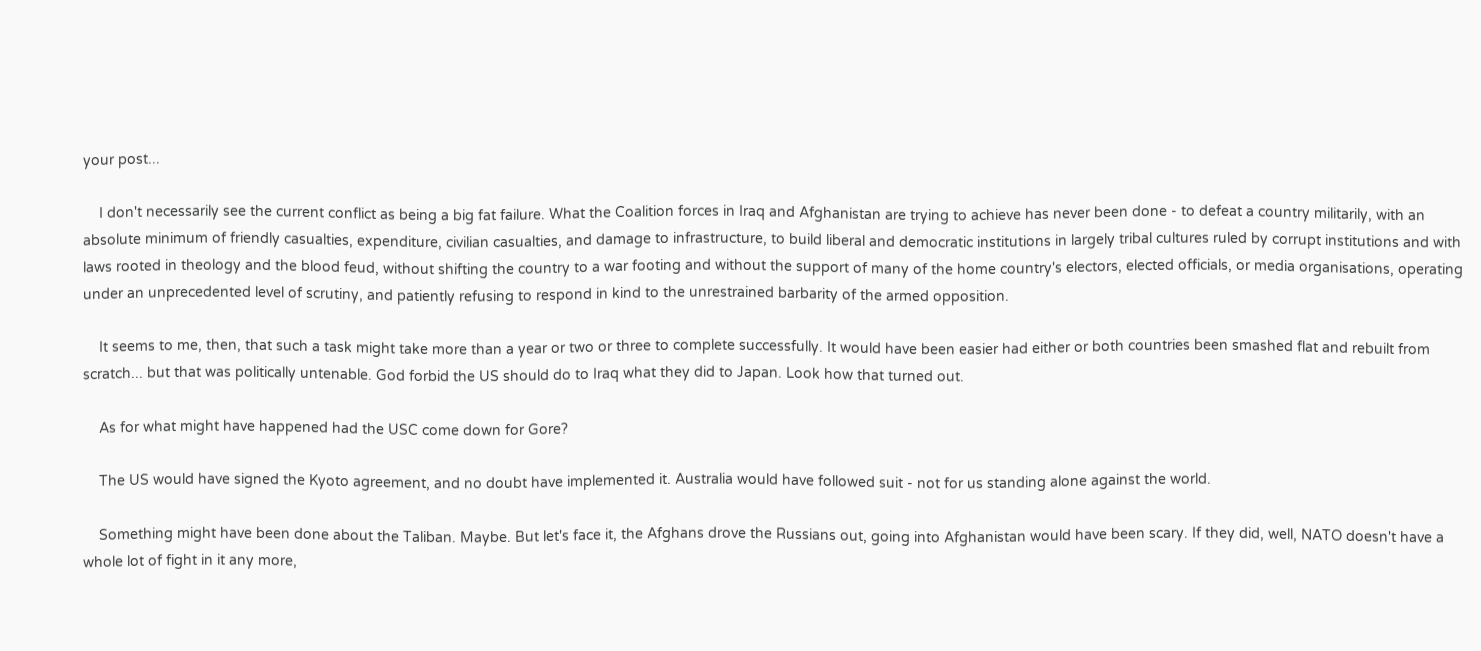your post...

    I don't necessarily see the current conflict as being a big fat failure. What the Coalition forces in Iraq and Afghanistan are trying to achieve has never been done - to defeat a country militarily, with an absolute minimum of friendly casualties, expenditure, civilian casualties, and damage to infrastructure, to build liberal and democratic institutions in largely tribal cultures ruled by corrupt institutions and with laws rooted in theology and the blood feud, without shifting the country to a war footing and without the support of many of the home country's electors, elected officials, or media organisations, operating under an unprecedented level of scrutiny, and patiently refusing to respond in kind to the unrestrained barbarity of the armed opposition.

    It seems to me, then, that such a task might take more than a year or two or three to complete successfully. It would have been easier had either or both countries been smashed flat and rebuilt from scratch... but that was politically untenable. God forbid the US should do to Iraq what they did to Japan. Look how that turned out.

    As for what might have happened had the USC come down for Gore?

    The US would have signed the Kyoto agreement, and no doubt have implemented it. Australia would have followed suit - not for us standing alone against the world.

    Something might have been done about the Taliban. Maybe. But let's face it, the Afghans drove the Russians out, going into Afghanistan would have been scary. If they did, well, NATO doesn't have a whole lot of fight in it any more,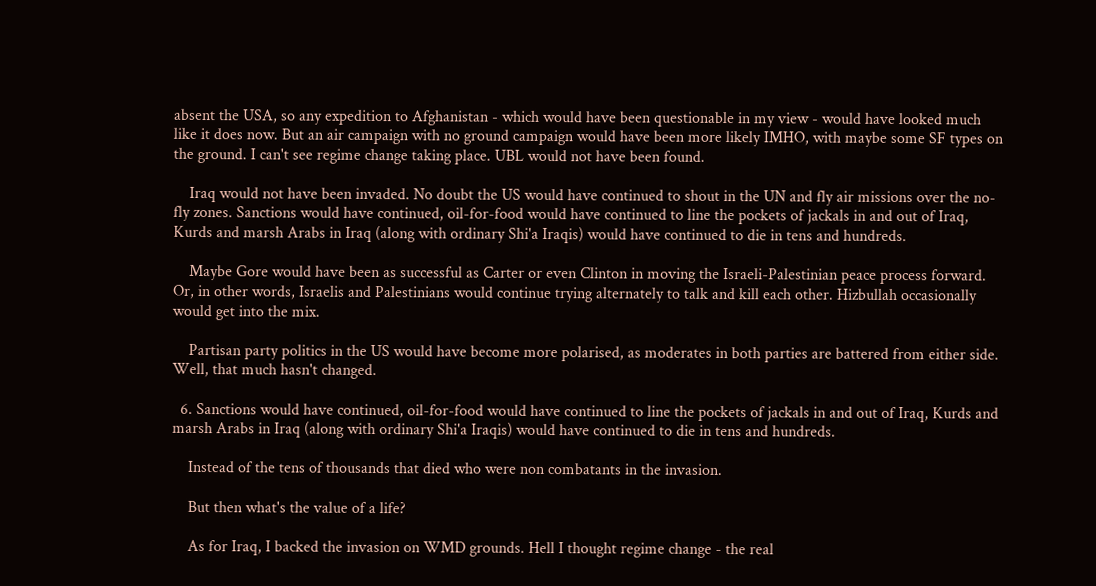absent the USA, so any expedition to Afghanistan - which would have been questionable in my view - would have looked much like it does now. But an air campaign with no ground campaign would have been more likely IMHO, with maybe some SF types on the ground. I can't see regime change taking place. UBL would not have been found.

    Iraq would not have been invaded. No doubt the US would have continued to shout in the UN and fly air missions over the no-fly zones. Sanctions would have continued, oil-for-food would have continued to line the pockets of jackals in and out of Iraq, Kurds and marsh Arabs in Iraq (along with ordinary Shi'a Iraqis) would have continued to die in tens and hundreds.

    Maybe Gore would have been as successful as Carter or even Clinton in moving the Israeli-Palestinian peace process forward. Or, in other words, Israelis and Palestinians would continue trying alternately to talk and kill each other. Hizbullah occasionally would get into the mix.

    Partisan party politics in the US would have become more polarised, as moderates in both parties are battered from either side. Well, that much hasn't changed.

  6. Sanctions would have continued, oil-for-food would have continued to line the pockets of jackals in and out of Iraq, Kurds and marsh Arabs in Iraq (along with ordinary Shi'a Iraqis) would have continued to die in tens and hundreds.

    Instead of the tens of thousands that died who were non combatants in the invasion.

    But then what's the value of a life?

    As for Iraq, I backed the invasion on WMD grounds. Hell I thought regime change - the real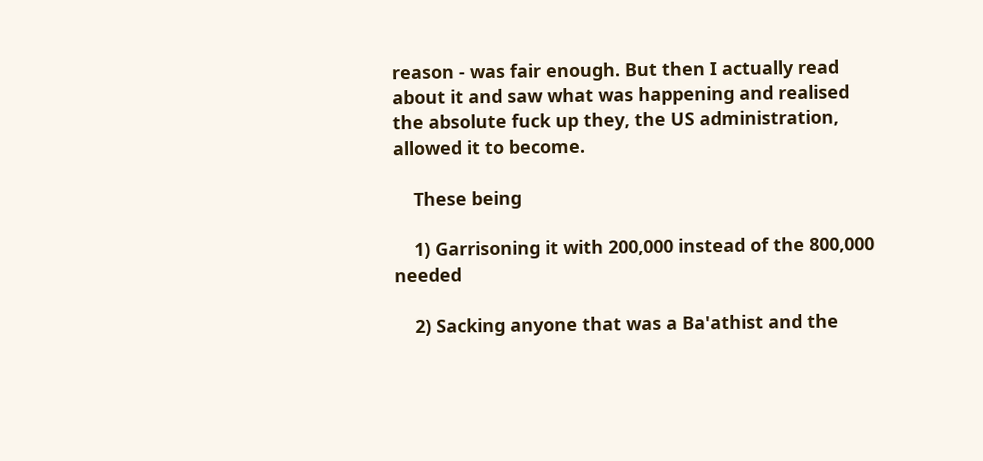reason - was fair enough. But then I actually read about it and saw what was happening and realised the absolute fuck up they, the US administration, allowed it to become.

    These being

    1) Garrisoning it with 200,000 instead of the 800,000 needed

    2) Sacking anyone that was a Ba'athist and the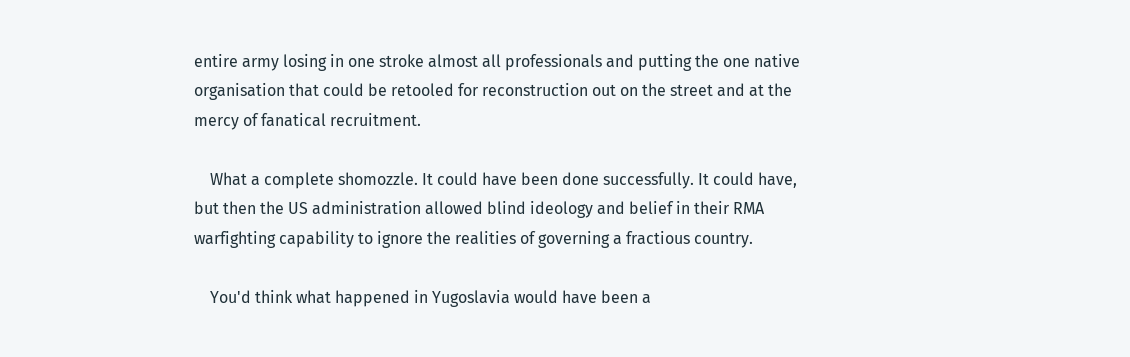entire army losing in one stroke almost all professionals and putting the one native organisation that could be retooled for reconstruction out on the street and at the mercy of fanatical recruitment.

    What a complete shomozzle. It could have been done successfully. It could have, but then the US administration allowed blind ideology and belief in their RMA warfighting capability to ignore the realities of governing a fractious country.

    You'd think what happened in Yugoslavia would have been a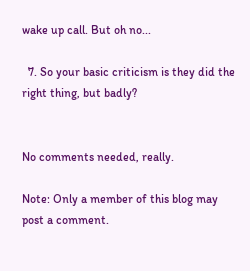wake up call. But oh no...

  7. So your basic criticism is they did the right thing, but badly?


No comments needed, really.

Note: Only a member of this blog may post a comment.